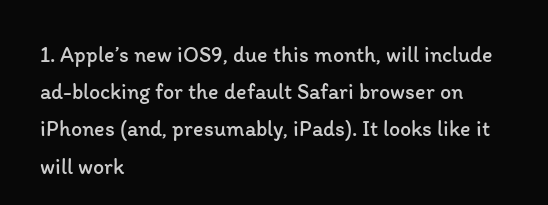1. Apple’s new iOS9, due this month, will include ad-blocking for the default Safari browser on iPhones (and, presumably, iPads). It looks like it will work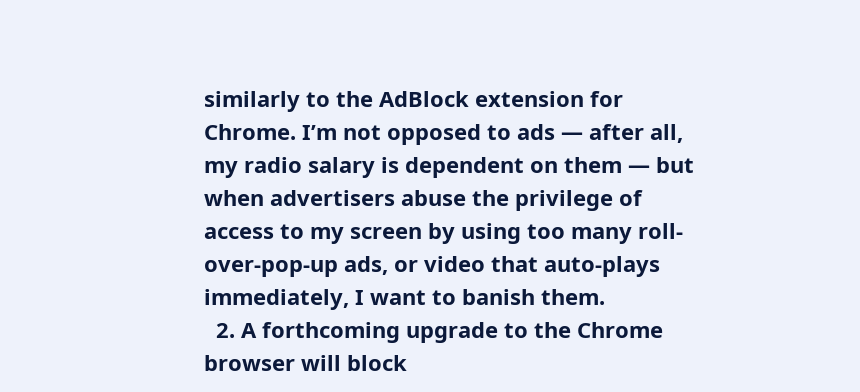similarly to the AdBlock extension for Chrome. I’m not opposed to ads — after all, my radio salary is dependent on them — but when advertisers abuse the privilege of access to my screen by using too many roll-over-pop-up ads, or video that auto-plays immediately, I want to banish them.
  2. A forthcoming upgrade to the Chrome browser will block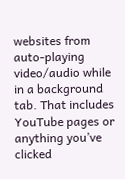websites from auto-playing video/audio while in a background tab. That includes YouTube pages or anything you’ve clicked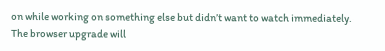on while working on something else but didn’t want to watch immediately. The browser upgrade will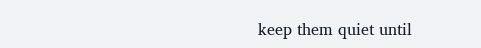keep them quiet until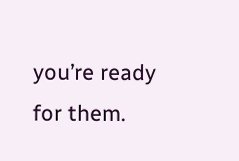you’re ready for them.